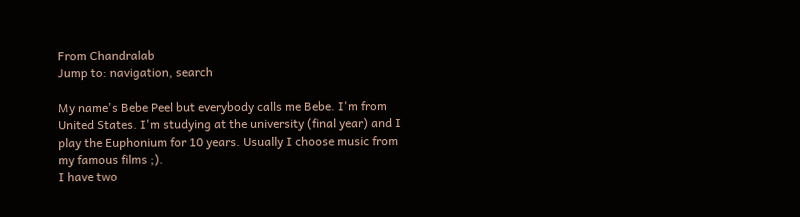From Chandralab
Jump to: navigation, search

My name's Bebe Peel but everybody calls me Bebe. I'm from United States. I'm studying at the university (final year) and I play the Euphonium for 10 years. Usually I choose music from my famous films ;).
I have two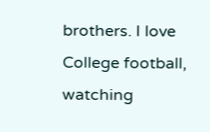brothers. I love College football, watching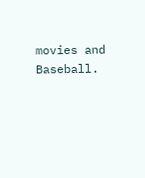movies and Baseball.